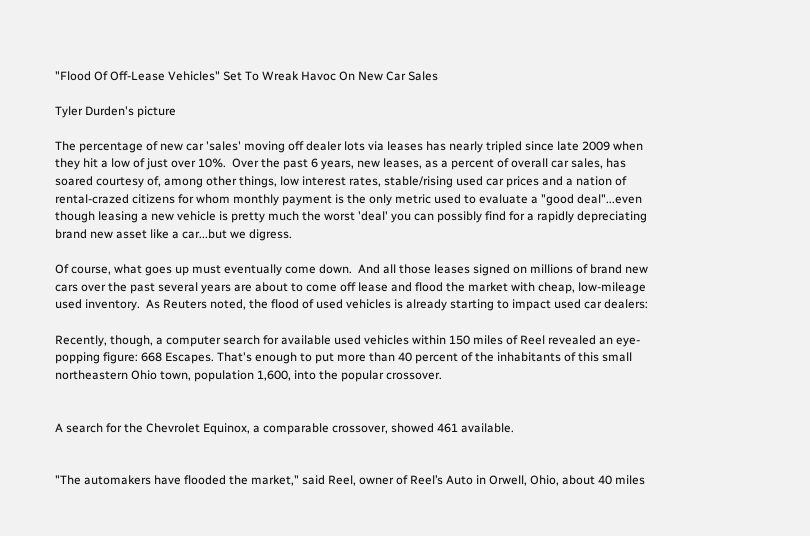"Flood Of Off-Lease Vehicles" Set To Wreak Havoc On New Car Sales

Tyler Durden's picture

The percentage of new car 'sales' moving off dealer lots via leases has nearly tripled since late 2009 when they hit a low of just over 10%.  Over the past 6 years, new leases, as a percent of overall car sales, has soared courtesy of, among other things, low interest rates, stable/rising used car prices and a nation of rental-crazed citizens for whom monthly payment is the only metric used to evaluate a "good deal"...even though leasing a new vehicle is pretty much the worst 'deal' you can possibly find for a rapidly depreciating brand new asset like a car...but we digress.

Of course, what goes up must eventually come down.  And all those leases signed on millions of brand new cars over the past several years are about to come off lease and flood the market with cheap, low-mileage used inventory.  As Reuters noted, the flood of used vehicles is already starting to impact used car dealers:

Recently, though, a computer search for available used vehicles within 150 miles of Reel revealed an eye-popping figure: 668 Escapes. That's enough to put more than 40 percent of the inhabitants of this small northeastern Ohio town, population 1,600, into the popular crossover.


A search for the Chevrolet Equinox, a comparable crossover, showed 461 available.


"The automakers have flooded the market," said Reel, owner of Reel’s Auto in Orwell, Ohio, about 40 miles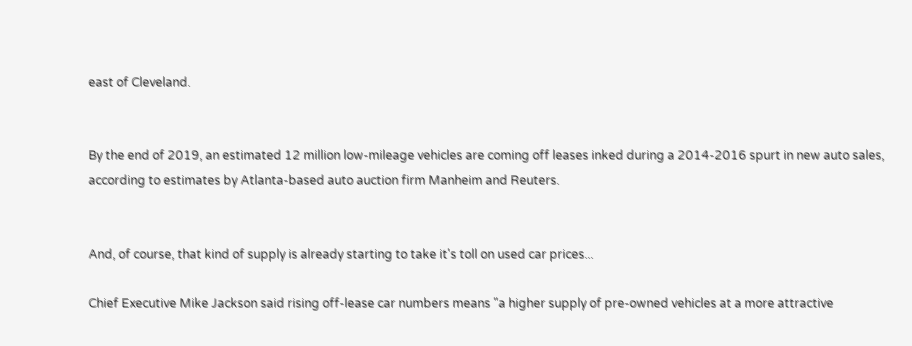east of Cleveland.


By the end of 2019, an estimated 12 million low-mileage vehicles are coming off leases inked during a 2014-2016 spurt in new auto sales, according to estimates by Atlanta-based auto auction firm Manheim and Reuters.


And, of course, that kind of supply is already starting to take it's toll on used car prices...

Chief Executive Mike Jackson said rising off-lease car numbers means "a higher supply of pre-owned vehicles at a more attractive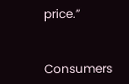price.”


Consumers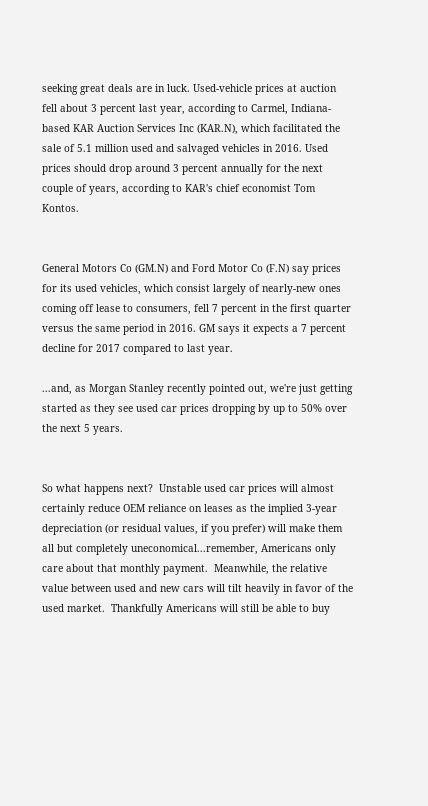seeking great deals are in luck. Used-vehicle prices at auction fell about 3 percent last year, according to Carmel, Indiana-based KAR Auction Services Inc (KAR.N), which facilitated the sale of 5.1 million used and salvaged vehicles in 2016. Used prices should drop around 3 percent annually for the next couple of years, according to KAR's chief economist Tom Kontos.


General Motors Co (GM.N) and Ford Motor Co (F.N) say prices for its used vehicles, which consist largely of nearly-new ones coming off lease to consumers, fell 7 percent in the first quarter versus the same period in 2016. GM says it expects a 7 percent decline for 2017 compared to last year.

...and, as Morgan Stanley recently pointed out, we're just getting started as they see used car prices dropping by up to 50% over the next 5 years.


So what happens next?  Unstable used car prices will almost certainly reduce OEM reliance on leases as the implied 3-year depreciation (or residual values, if you prefer) will make them all but completely uneconomical...remember, Americans only care about that monthly payment.  Meanwhile, the relative value between used and new cars will tilt heavily in favor of the used market.  Thankfully Americans will still be able to buy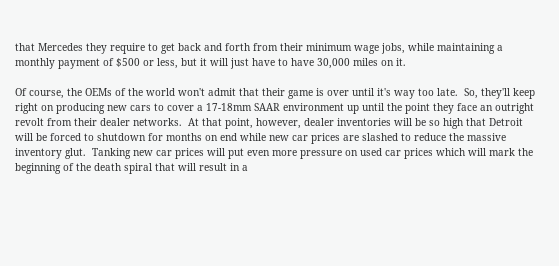that Mercedes they require to get back and forth from their minimum wage jobs, while maintaining a monthly payment of $500 or less, but it will just have to have 30,000 miles on it.

Of course, the OEMs of the world won't admit that their game is over until it's way too late.  So, they'll keep right on producing new cars to cover a 17-18mm SAAR environment up until the point they face an outright revolt from their dealer networks.  At that point, however, dealer inventories will be so high that Detroit will be forced to shutdown for months on end while new car prices are slashed to reduce the massive inventory glut.  Tanking new car prices will put even more pressure on used car prices which will mark the beginning of the death spiral that will result in a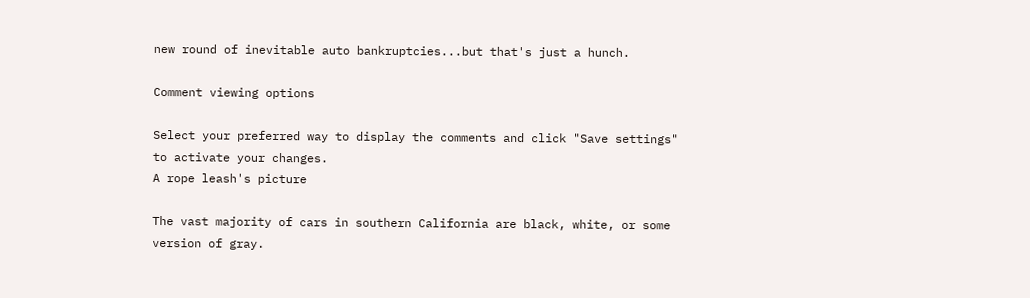new round of inevitable auto bankruptcies...but that's just a hunch.

Comment viewing options

Select your preferred way to display the comments and click "Save settings" to activate your changes.
A rope leash's picture

The vast majority of cars in southern California are black, white, or some version of gray.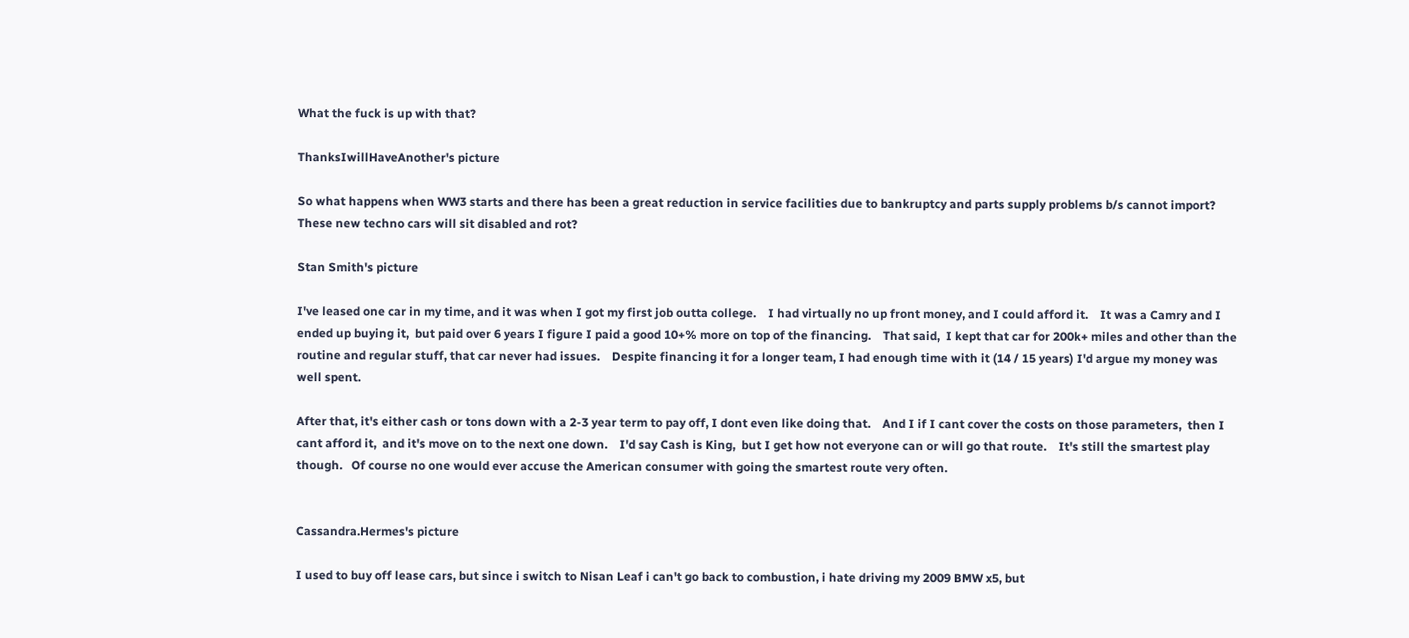What the fuck is up with that?

ThanksIwillHaveAnother's picture

So what happens when WW3 starts and there has been a great reduction in service facilities due to bankruptcy and parts supply problems b/s cannot import?   These new techno cars will sit disabled and rot?

Stan Smith's picture

I've leased one car in my time, and it was when I got my first job outta college.    I had virtually no up front money, and I could afford it.    It was a Camry and I ended up buying it,  but paid over 6 years I figure I paid a good 10+% more on top of the financing.    That said,  I kept that car for 200k+ miles and other than the routine and regular stuff, that car never had issues.    Despite financing it for a longer team, I had enough time with it (14 / 15 years) I'd argue my money was well spent.

After that, it's either cash or tons down with a 2-3 year term to pay off, I dont even like doing that.    And I if I cant cover the costs on those parameters,  then I cant afford it,  and it's move on to the next one down.    I'd say Cash is King,  but I get how not everyone can or will go that route.    It's still the smartest play though.   Of course no one would ever accuse the American consumer with going the smartest route very often.


Cassandra.Hermes's picture

I used to buy off lease cars, but since i switch to Nisan Leaf i can't go back to combustion, i hate driving my 2009 BMW x5, but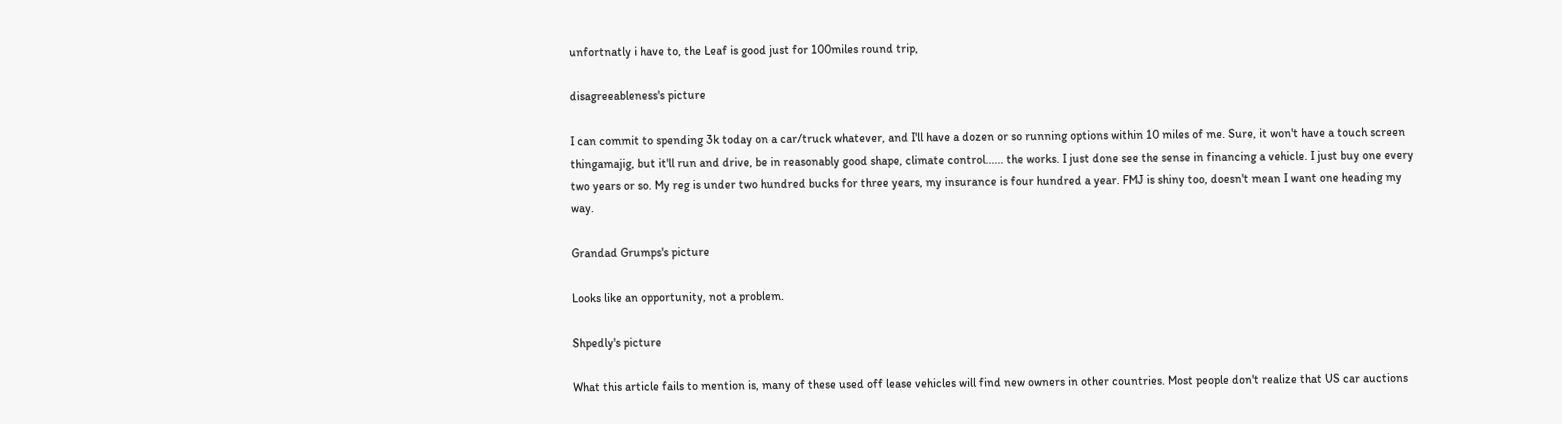unfortnatly i have to, the Leaf is good just for 100miles round trip,

disagreeableness's picture

I can commit to spending 3k today on a car/truck whatever, and I'll have a dozen or so running options within 10 miles of me. Sure, it won't have a touch screen thingamajig, but it'll run and drive, be in reasonably good shape, climate control...... the works. I just done see the sense in financing a vehicle. I just buy one every two years or so. My reg is under two hundred bucks for three years, my insurance is four hundred a year. FMJ is shiny too, doesn't mean I want one heading my way.

Grandad Grumps's picture

Looks like an opportunity, not a problem.

Shpedly's picture

What this article fails to mention is, many of these used off lease vehicles will find new owners in other countries. Most people don't realize that US car auctions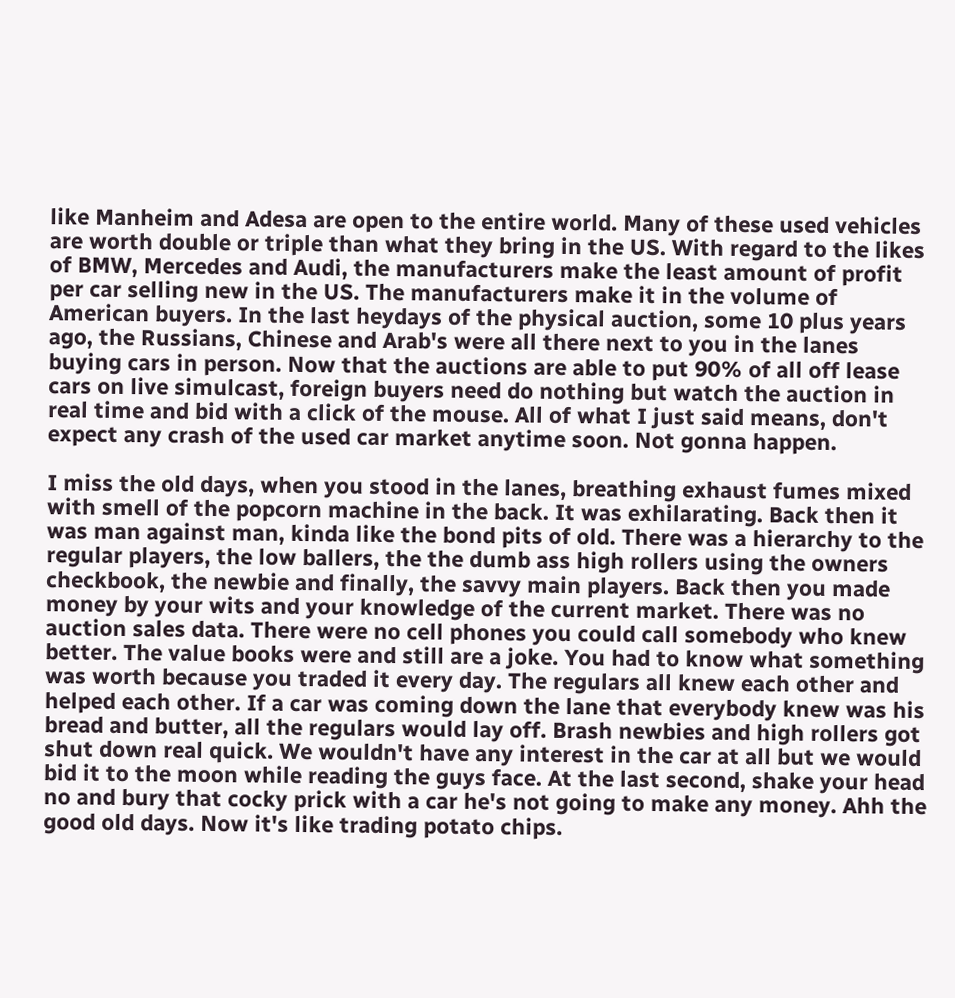like Manheim and Adesa are open to the entire world. Many of these used vehicles are worth double or triple than what they bring in the US. With regard to the likes of BMW, Mercedes and Audi, the manufacturers make the least amount of profit per car selling new in the US. The manufacturers make it in the volume of American buyers. In the last heydays of the physical auction, some 10 plus years ago, the Russians, Chinese and Arab's were all there next to you in the lanes buying cars in person. Now that the auctions are able to put 90% of all off lease cars on live simulcast, foreign buyers need do nothing but watch the auction in real time and bid with a click of the mouse. All of what I just said means, don't expect any crash of the used car market anytime soon. Not gonna happen.

I miss the old days, when you stood in the lanes, breathing exhaust fumes mixed with smell of the popcorn machine in the back. It was exhilarating. Back then it was man against man, kinda like the bond pits of old. There was a hierarchy to the regular players, the low ballers, the the dumb ass high rollers using the owners checkbook, the newbie and finally, the savvy main players. Back then you made money by your wits and your knowledge of the current market. There was no auction sales data. There were no cell phones you could call somebody who knew better. The value books were and still are a joke. You had to know what something was worth because you traded it every day. The regulars all knew each other and helped each other. If a car was coming down the lane that everybody knew was his bread and butter, all the regulars would lay off. Brash newbies and high rollers got shut down real quick. We wouldn't have any interest in the car at all but we would bid it to the moon while reading the guys face. At the last second, shake your head no and bury that cocky prick with a car he's not going to make any money. Ahh the good old days. Now it's like trading potato chips.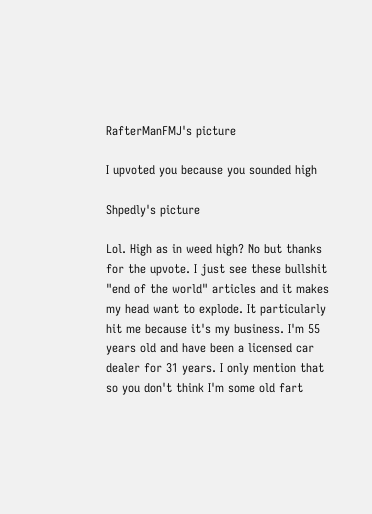RafterManFMJ's picture

I upvoted you because you sounded high

Shpedly's picture

Lol. High as in weed high? No but thanks for the upvote. I just see these bullshit "end of the world" articles and it makes my head want to explode. It particularly hit me because it's my business. I'm 55 years old and have been a licensed car dealer for 31 years. I only mention that so you don't think I'm some old fart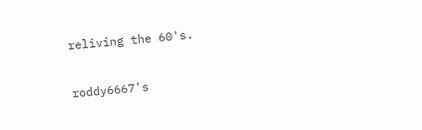reliving the 60's.

roddy6667's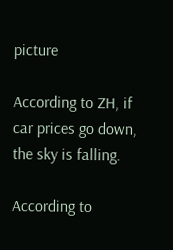picture

According to ZH, if car prices go down, the sky is falling.

According to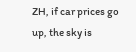ZH, if car prices go up, the sky is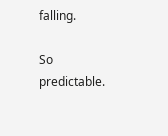falling.

So predictable.